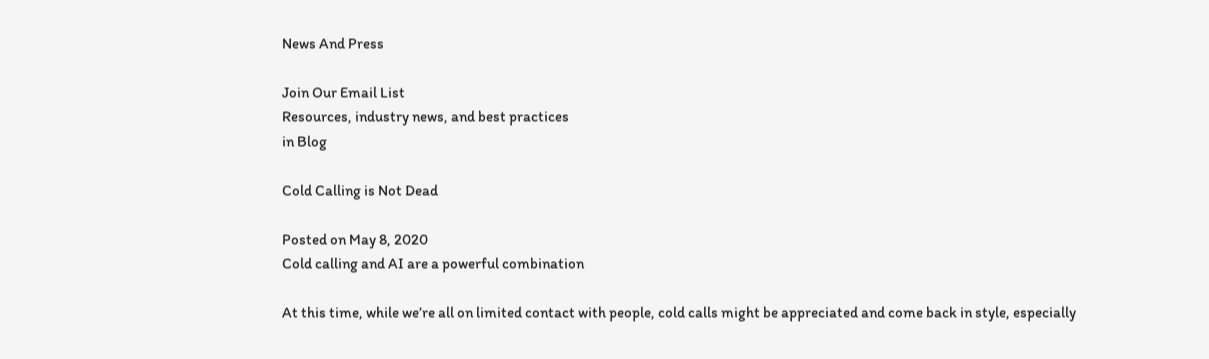News And Press

Join Our Email List
Resources, industry news, and best practices
in Blog

Cold Calling is Not Dead

Posted on May 8, 2020
Cold calling and AI are a powerful combination

At this time, while we’re all on limited contact with people, cold calls might be appreciated and come back in style, especially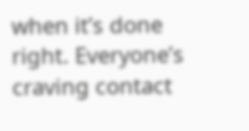when it’s done right. Everyone’s craving contact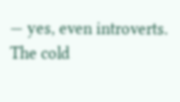— yes, even introverts. The cold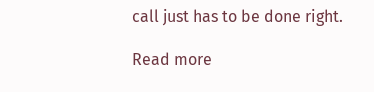call just has to be done right.

Read more